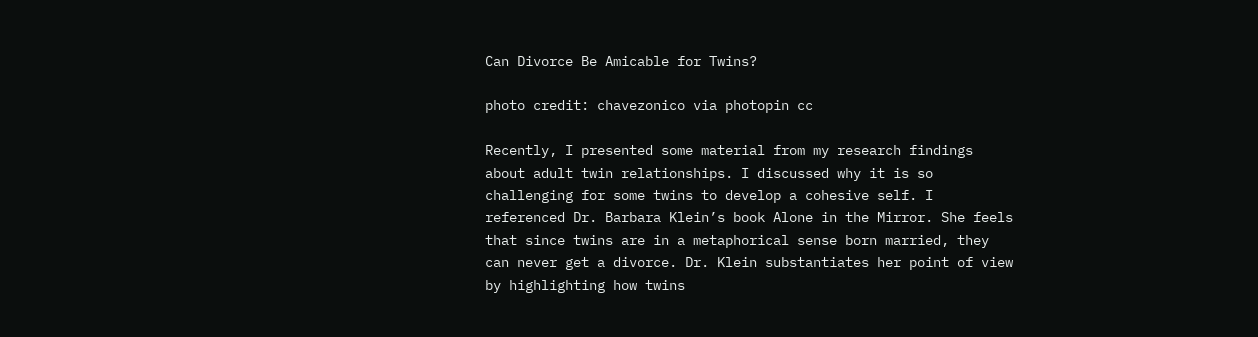Can Divorce Be Amicable for Twins?

photo credit: chavezonico via photopin cc

Recently, I presented some material from my research findings about adult twin relationships. I discussed why it is so challenging for some twins to develop a cohesive self. I referenced Dr. Barbara Klein’s book Alone in the Mirror. She feels that since twins are in a metaphorical sense born married, they can never get a divorce. Dr. Klein substantiates her point of view by highlighting how twins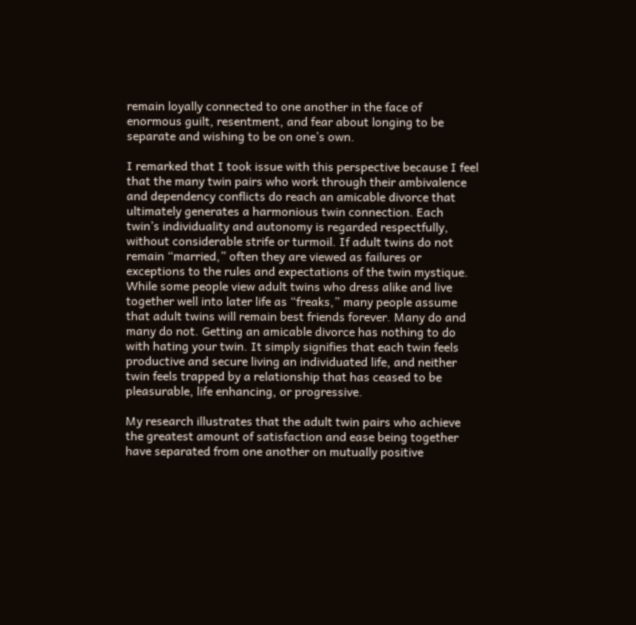remain loyally connected to one another in the face of enormous guilt, resentment, and fear about longing to be separate and wishing to be on one’s own.

I remarked that I took issue with this perspective because I feel that the many twin pairs who work through their ambivalence and dependency conflicts do reach an amicable divorce that ultimately generates a harmonious twin connection. Each twin’s individuality and autonomy is regarded respectfully, without considerable strife or turmoil. If adult twins do not remain “married,” often they are viewed as failures or exceptions to the rules and expectations of the twin mystique. While some people view adult twins who dress alike and live together well into later life as “freaks,” many people assume that adult twins will remain best friends forever. Many do and many do not. Getting an amicable divorce has nothing to do with hating your twin. It simply signifies that each twin feels productive and secure living an individuated life, and neither twin feels trapped by a relationship that has ceased to be pleasurable, life enhancing, or progressive.

My research illustrates that the adult twin pairs who achieve the greatest amount of satisfaction and ease being together have separated from one another on mutually positive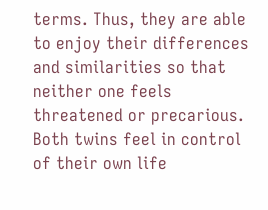terms. Thus, they are able to enjoy their differences and similarities so that neither one feels threatened or precarious. Both twins feel in control of their own life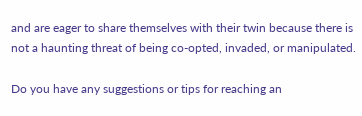and are eager to share themselves with their twin because there is not a haunting threat of being co-opted, invaded, or manipulated.

Do you have any suggestions or tips for reaching an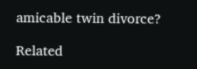amicable twin divorce?

Related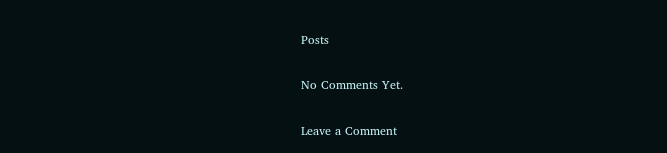Posts

No Comments Yet.

Leave a Comment